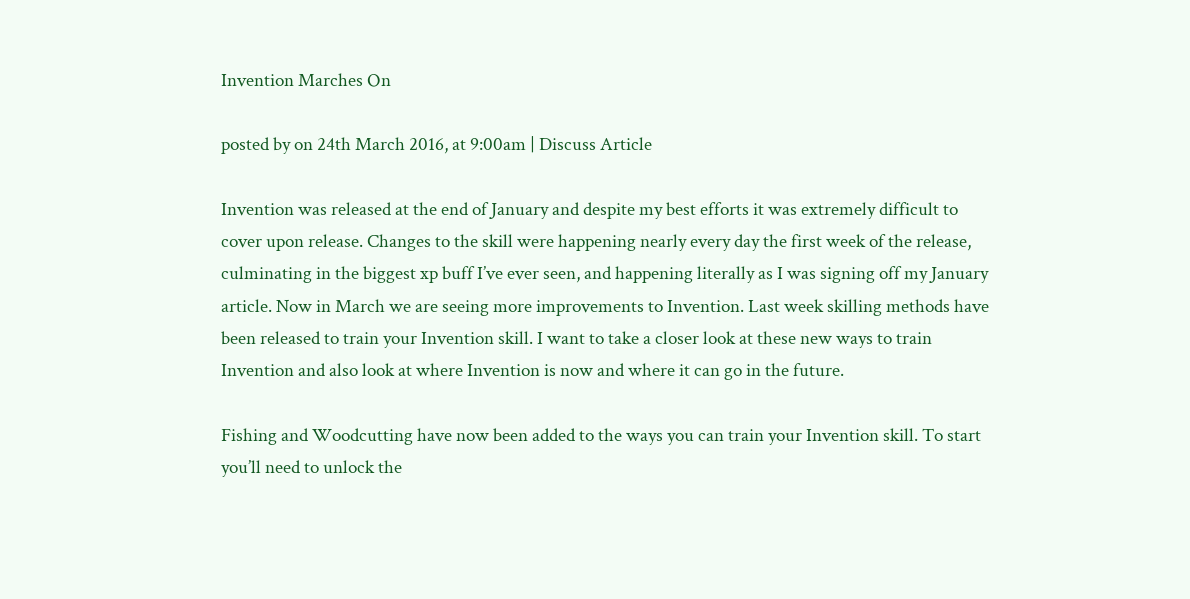Invention Marches On

posted by on 24th March 2016, at 9:00am | Discuss Article

Invention was released at the end of January and despite my best efforts it was extremely difficult to cover upon release. Changes to the skill were happening nearly every day the first week of the release, culminating in the biggest xp buff I’ve ever seen, and happening literally as I was signing off my January article. Now in March we are seeing more improvements to Invention. Last week skilling methods have been released to train your Invention skill. I want to take a closer look at these new ways to train Invention and also look at where Invention is now and where it can go in the future.

Fishing and Woodcutting have now been added to the ways you can train your Invention skill. To start you’ll need to unlock the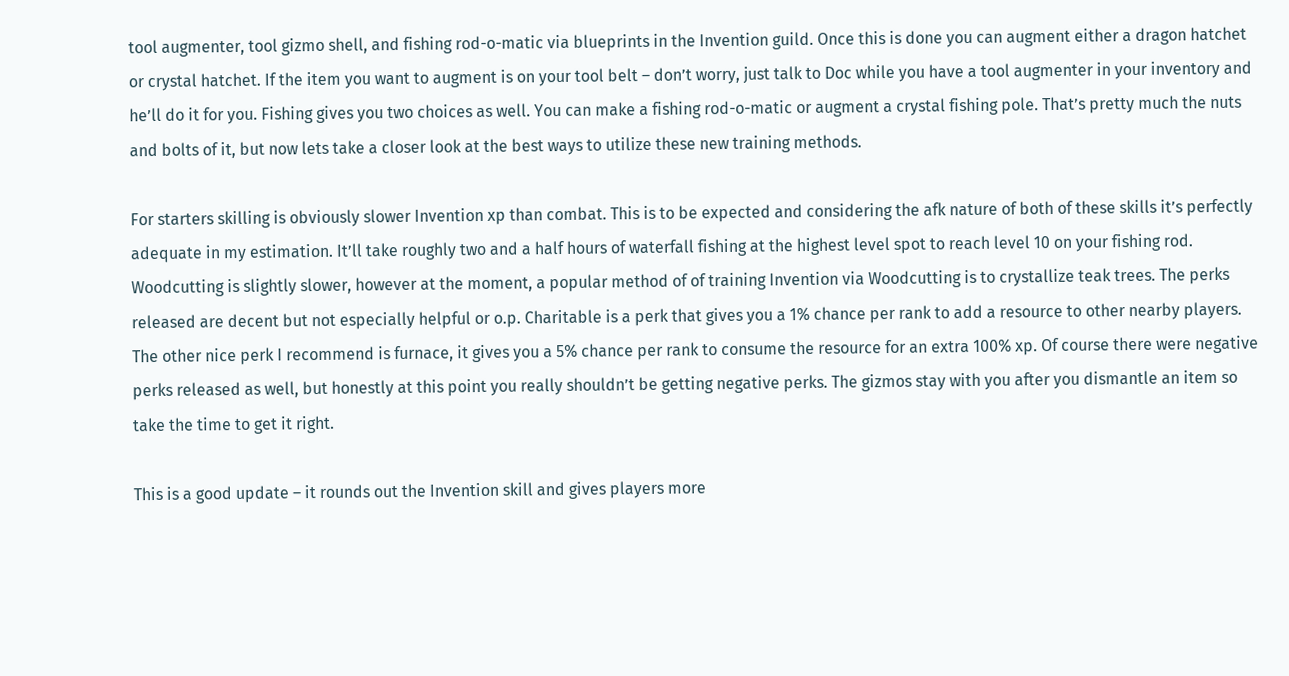tool augmenter, tool gizmo shell, and fishing rod-o-matic via blueprints in the Invention guild. Once this is done you can augment either a dragon hatchet or crystal hatchet. If the item you want to augment is on your tool belt – don’t worry, just talk to Doc while you have a tool augmenter in your inventory and he’ll do it for you. Fishing gives you two choices as well. You can make a fishing rod-o-matic or augment a crystal fishing pole. That’s pretty much the nuts and bolts of it, but now lets take a closer look at the best ways to utilize these new training methods.

For starters skilling is obviously slower Invention xp than combat. This is to be expected and considering the afk nature of both of these skills it’s perfectly adequate in my estimation. It’ll take roughly two and a half hours of waterfall fishing at the highest level spot to reach level 10 on your fishing rod. Woodcutting is slightly slower, however at the moment, a popular method of of training Invention via Woodcutting is to crystallize teak trees. The perks released are decent but not especially helpful or o.p. Charitable is a perk that gives you a 1% chance per rank to add a resource to other nearby players. The other nice perk I recommend is furnace, it gives you a 5% chance per rank to consume the resource for an extra 100% xp. Of course there were negative perks released as well, but honestly at this point you really shouldn’t be getting negative perks. The gizmos stay with you after you dismantle an item so take the time to get it right.

This is a good update – it rounds out the Invention skill and gives players more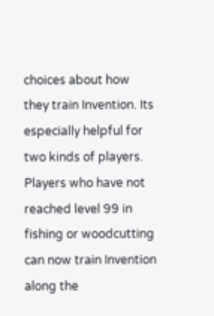choices about how they train Invention. Its especially helpful for two kinds of players. Players who have not reached level 99 in fishing or woodcutting can now train Invention along the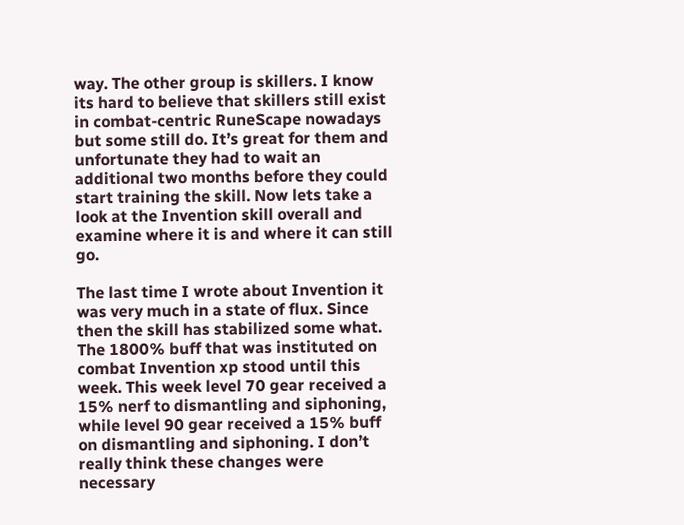way. The other group is skillers. I know its hard to believe that skillers still exist in combat-centric RuneScape nowadays but some still do. It’s great for them and unfortunate they had to wait an additional two months before they could start training the skill. Now lets take a look at the Invention skill overall and examine where it is and where it can still go.

The last time I wrote about Invention it was very much in a state of flux. Since then the skill has stabilized some what. The 1800% buff that was instituted on combat Invention xp stood until this week. This week level 70 gear received a 15% nerf to dismantling and siphoning, while level 90 gear received a 15% buff on dismantling and siphoning. I don’t really think these changes were necessary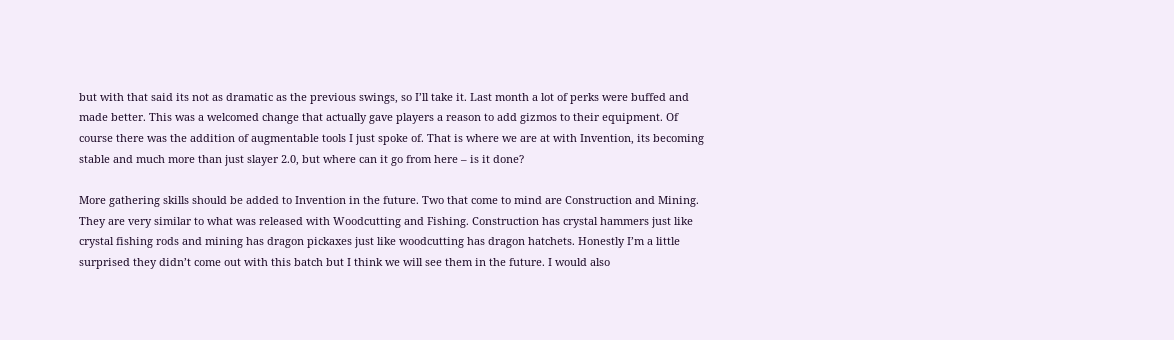but with that said its not as dramatic as the previous swings, so I’ll take it. Last month a lot of perks were buffed and made better. This was a welcomed change that actually gave players a reason to add gizmos to their equipment. Of course there was the addition of augmentable tools I just spoke of. That is where we are at with Invention, its becoming stable and much more than just slayer 2.0, but where can it go from here – is it done?

More gathering skills should be added to Invention in the future. Two that come to mind are Construction and Mining. They are very similar to what was released with Woodcutting and Fishing. Construction has crystal hammers just like crystal fishing rods and mining has dragon pickaxes just like woodcutting has dragon hatchets. Honestly I’m a little surprised they didn’t come out with this batch but I think we will see them in the future. I would also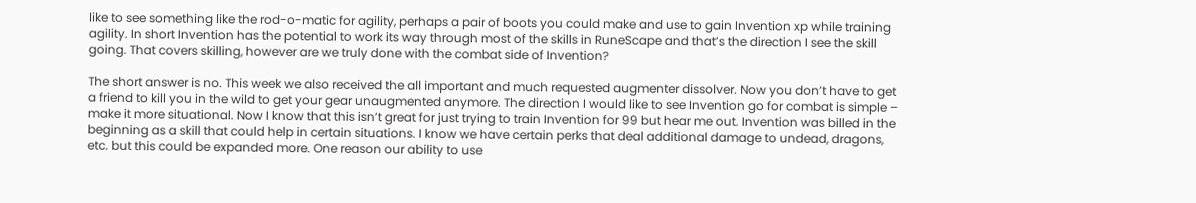like to see something like the rod-o-matic for agility, perhaps a pair of boots you could make and use to gain Invention xp while training agility. In short Invention has the potential to work its way through most of the skills in RuneScape and that’s the direction I see the skill going. That covers skilling, however are we truly done with the combat side of Invention?

The short answer is no. This week we also received the all important and much requested augmenter dissolver. Now you don’t have to get a friend to kill you in the wild to get your gear unaugmented anymore. The direction I would like to see Invention go for combat is simple – make it more situational. Now I know that this isn’t great for just trying to train Invention for 99 but hear me out. Invention was billed in the beginning as a skill that could help in certain situations. I know we have certain perks that deal additional damage to undead, dragons, etc. but this could be expanded more. One reason our ability to use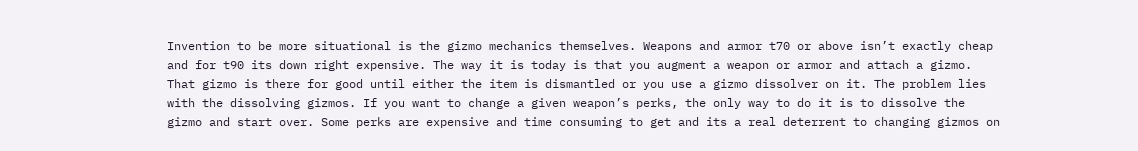Invention to be more situational is the gizmo mechanics themselves. Weapons and armor t70 or above isn’t exactly cheap and for t90 its down right expensive. The way it is today is that you augment a weapon or armor and attach a gizmo. That gizmo is there for good until either the item is dismantled or you use a gizmo dissolver on it. The problem lies with the dissolving gizmos. If you want to change a given weapon’s perks, the only way to do it is to dissolve the gizmo and start over. Some perks are expensive and time consuming to get and its a real deterrent to changing gizmos on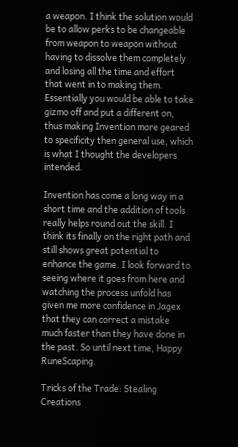a weapon. I think the solution would be to allow perks to be changeable from weapon to weapon without having to dissolve them completely and losing all the time and effort that went in to making them. Essentially you would be able to take gizmo off and put a different on, thus making Invention more geared to specificity then general use, which is what I thought the developers intended.

Invention has come a long way in a short time and the addition of tools really helps round out the skill. I think its finally on the right path and still shows great potential to enhance the game. I look forward to seeing where it goes from here and watching the process unfold has given me more confidence in Jagex that they can correct a mistake much faster than they have done in the past. So until next time, Happy RuneScaping.

Tricks of the Trade: Stealing Creations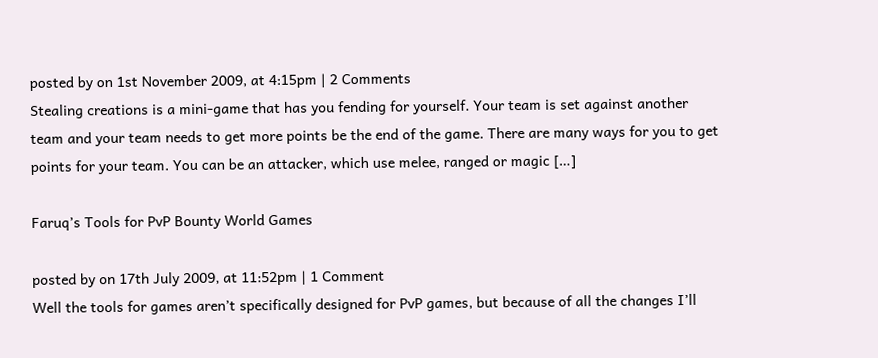posted by on 1st November 2009, at 4:15pm | 2 Comments
Stealing creations is a mini-game that has you fending for yourself. Your team is set against another team and your team needs to get more points be the end of the game. There are many ways for you to get points for your team. You can be an attacker, which use melee, ranged or magic […]

Faruq’s Tools for PvP Bounty World Games

posted by on 17th July 2009, at 11:52pm | 1 Comment
Well the tools for games aren’t specifically designed for PvP games, but because of all the changes I’ll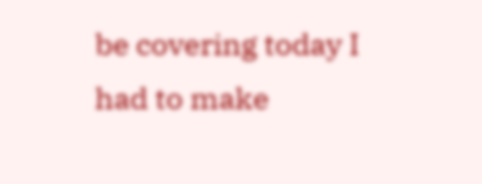be covering today I had to make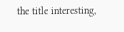the title interesting,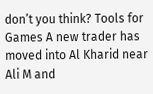don’t you think? Tools for Games A new trader has moved into Al Kharid near Ali M and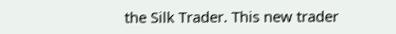the Silk Trader. This new trader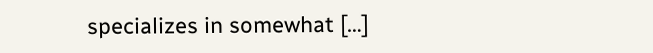specializes in somewhat […]